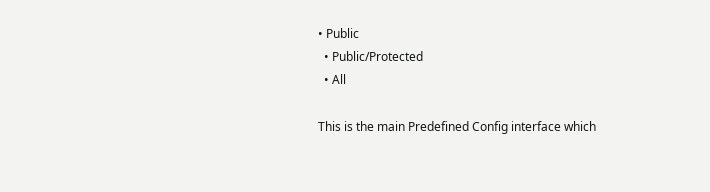• Public
  • Public/Protected
  • All

This is the main Predefined Config interface which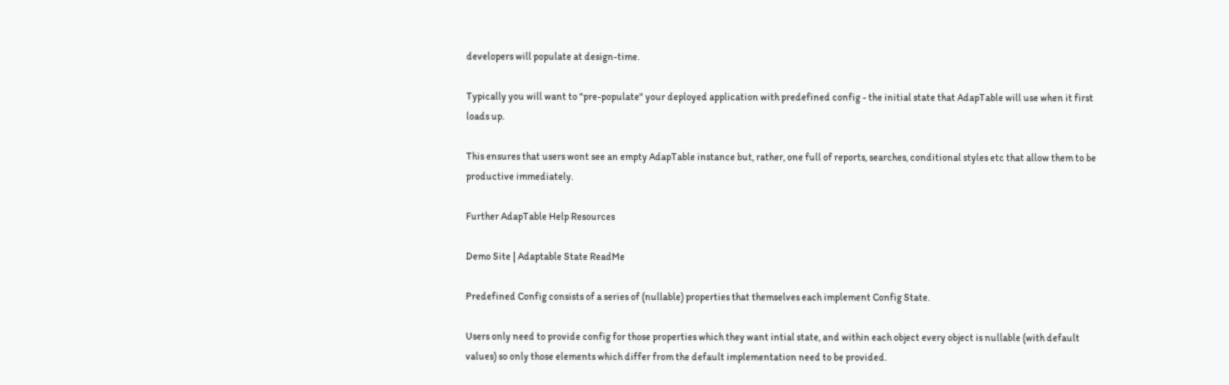developers will populate at design-time.

Typically you will want to "pre-populate" your deployed application with predefined config - the initial state that AdapTable will use when it first loads up.

This ensures that users wont see an empty AdapTable instance but, rather, one full of reports, searches, conditional styles etc that allow them to be productive immediately.

Further AdapTable Help Resources

Demo Site | Adaptable State ReadMe

Predefined Config consists of a series of (nullable) properties that themselves each implement Config State.

Users only need to provide config for those properties which they want intial state, and within each object every object is nullable (with default values) so only those elements which differ from the default implementation need to be provided.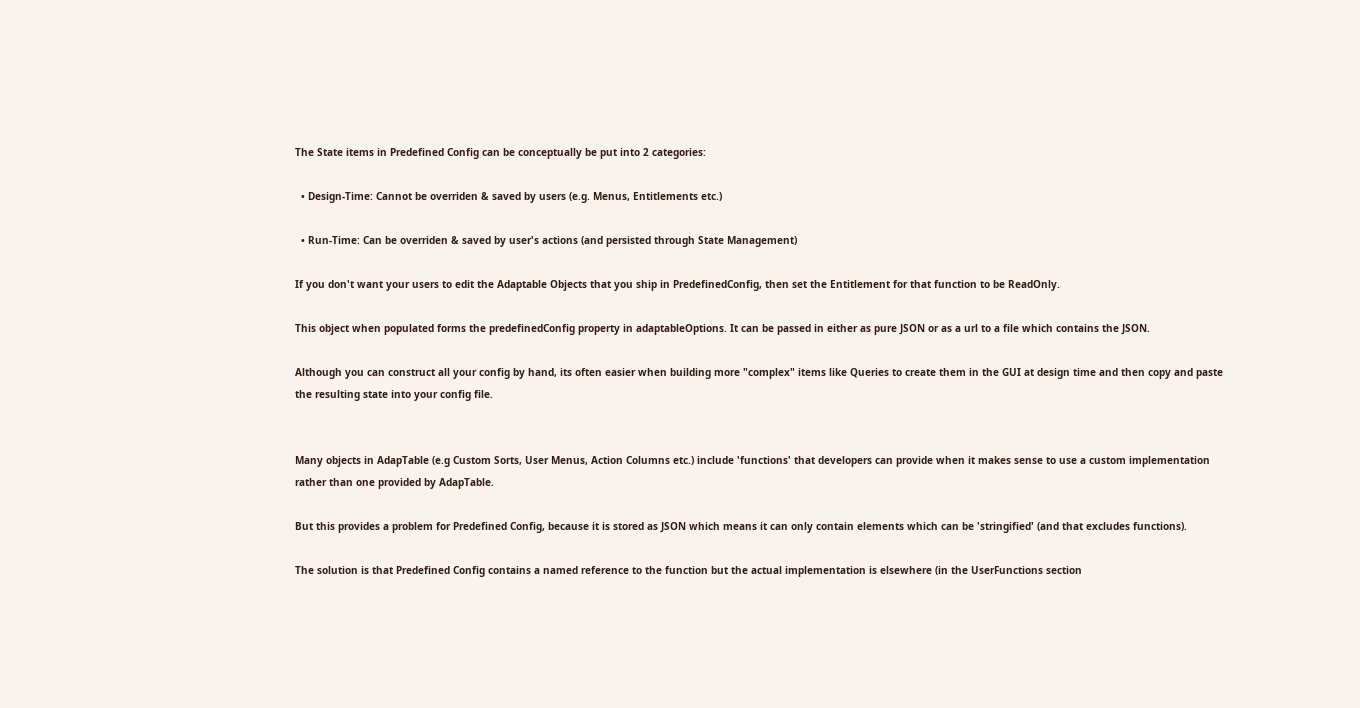The State items in Predefined Config can be conceptually be put into 2 categories:

  • Design-Time: Cannot be overriden & saved by users (e.g. Menus, Entitlements etc.)

  • Run-Time: Can be overriden & saved by user's actions (and persisted through State Management)

If you don't want your users to edit the Adaptable Objects that you ship in PredefinedConfig, then set the Entitlement for that function to be ReadOnly.

This object when populated forms the predefinedConfig property in adaptableOptions. It can be passed in either as pure JSON or as a url to a file which contains the JSON.

Although you can construct all your config by hand, its often easier when building more "complex" items like Queries to create them in the GUI at design time and then copy and paste the resulting state into your config file.


Many objects in AdapTable (e.g Custom Sorts, User Menus, Action Columns etc.) include 'functions' that developers can provide when it makes sense to use a custom implementation rather than one provided by AdapTable.

But this provides a problem for Predefined Config, because it is stored as JSON which means it can only contain elements which can be 'stringified' (and that excludes functions).

The solution is that Predefined Config contains a named reference to the function but the actual implementation is elsewhere (in the UserFunctions section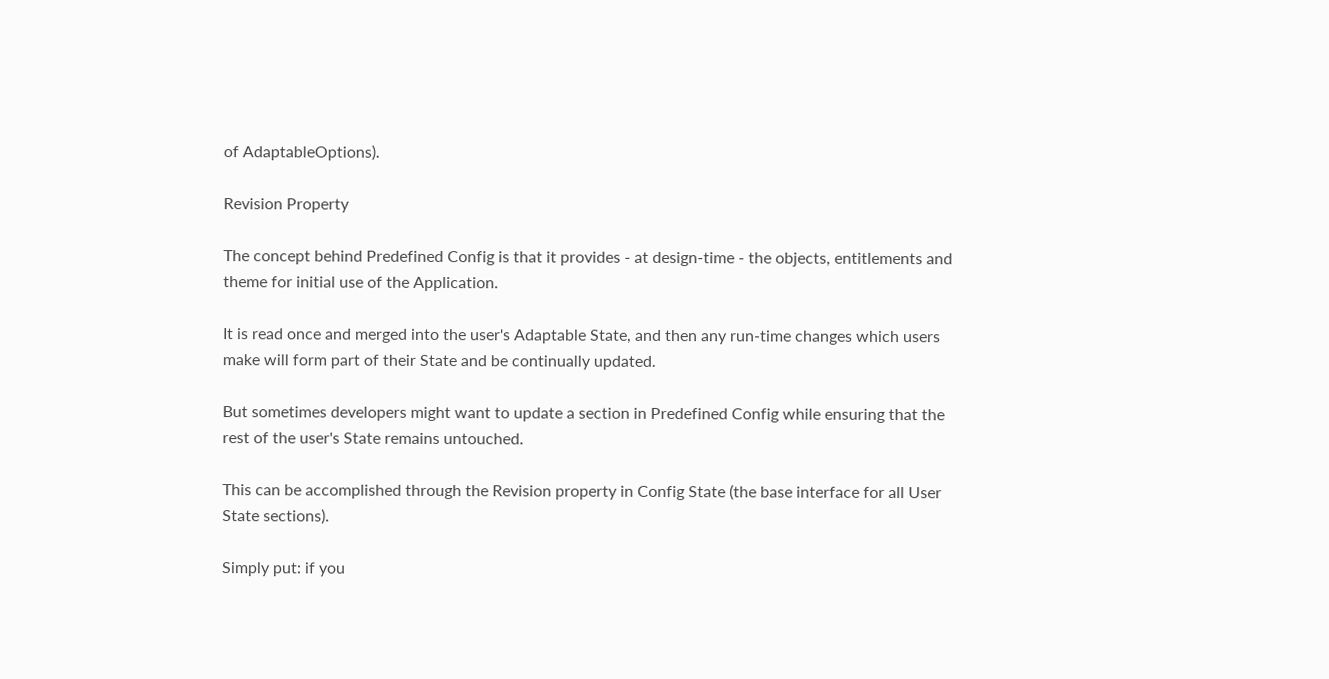of AdaptableOptions).

Revision Property

The concept behind Predefined Config is that it provides - at design-time - the objects, entitlements and theme for initial use of the Application.

It is read once and merged into the user's Adaptable State, and then any run-time changes which users make will form part of their State and be continually updated.

But sometimes developers might want to update a section in Predefined Config while ensuring that the rest of the user's State remains untouched.

This can be accomplished through the Revision property in Config State (the base interface for all User State sections).

Simply put: if you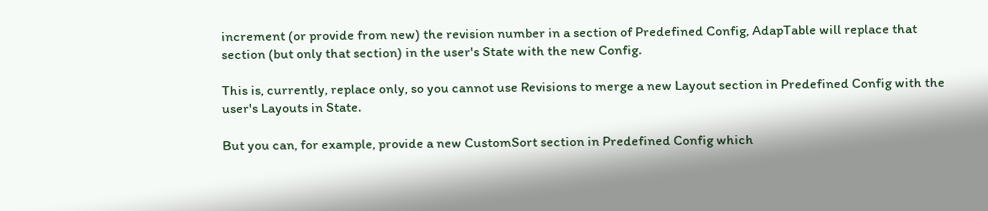increment (or provide from new) the revision number in a section of Predefined Config, AdapTable will replace that section (but only that section) in the user's State with the new Config.

This is, currently, replace only, so you cannot use Revisions to merge a new Layout section in Predefined Config with the user's Layouts in State.

But you can, for example, provide a new CustomSort section in Predefined Config which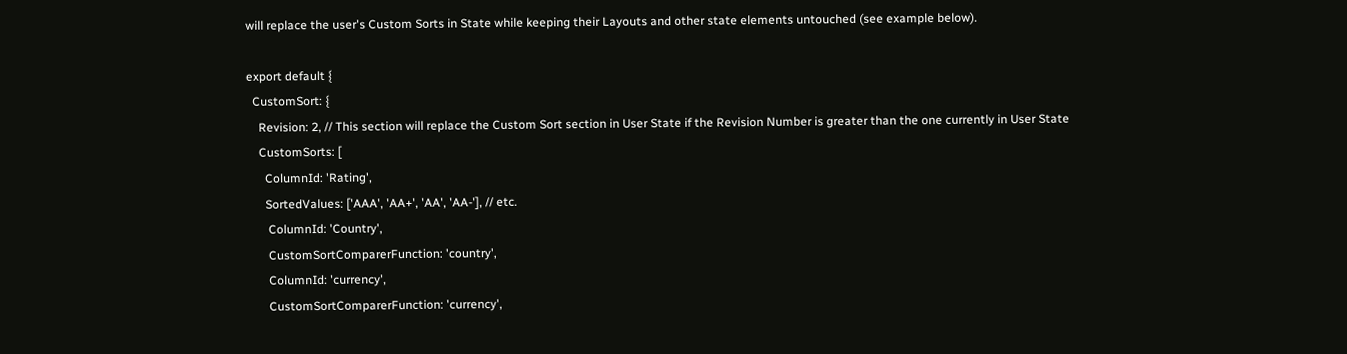will replace the user's Custom Sorts in State while keeping their Layouts and other state elements untouched (see example below).

export default {
  CustomSort: {
    Revision: 2, // This section will replace the Custom Sort section in User State if the Revision Number is greater than the one currently in User State
    CustomSorts: [
      ColumnId: 'Rating',
      SortedValues: ['AAA', 'AA+', 'AA', 'AA-'], // etc.
       ColumnId: 'Country',
       CustomSortComparerFunction: 'country',
       ColumnId: 'currency',
       CustomSortComparerFunction: 'currency',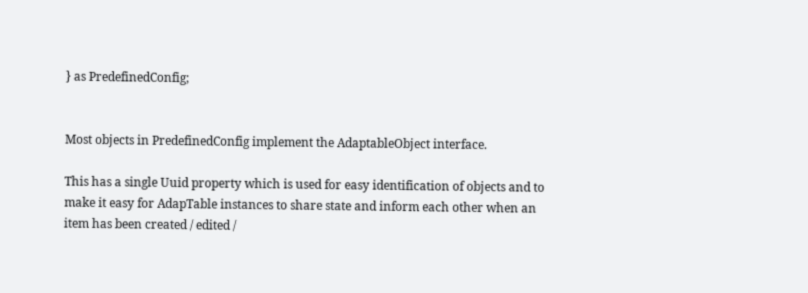} as PredefinedConfig;


Most objects in PredefinedConfig implement the AdaptableObject interface.

This has a single Uuid property which is used for easy identification of objects and to make it easy for AdapTable instances to share state and inform each other when an item has been created / edited /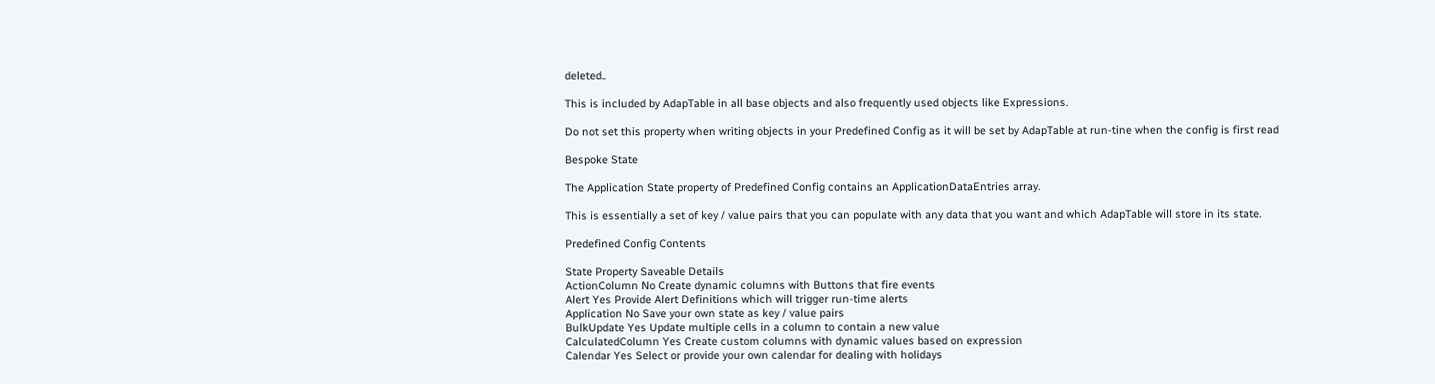deleted..

This is included by AdapTable in all base objects and also frequently used objects like Expressions.

Do not set this property when writing objects in your Predefined Config as it will be set by AdapTable at run-tine when the config is first read

Bespoke State

The Application State property of Predefined Config contains an ApplicationDataEntries array.

This is essentially a set of key / value pairs that you can populate with any data that you want and which AdapTable will store in its state.

Predefined Config Contents

State Property Saveable Details
ActionColumn No Create dynamic columns with Buttons that fire events
Alert Yes Provide Alert Definitions which will trigger run-time alerts
Application No Save your own state as key / value pairs
BulkUpdate Yes Update multiple cells in a column to contain a new value
CalculatedColumn Yes Create custom columns with dynamic values based on expression
Calendar Yes Select or provide your own calendar for dealing with holidays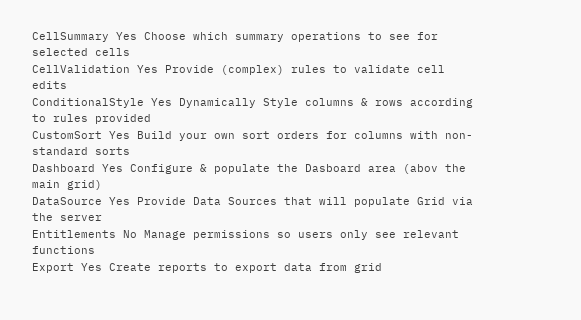CellSummary Yes Choose which summary operations to see for selected cells
CellValidation Yes Provide (complex) rules to validate cell edits
ConditionalStyle Yes Dynamically Style columns & rows according to rules provided
CustomSort Yes Build your own sort orders for columns with non-standard sorts
Dashboard Yes Configure & populate the Dasboard area (abov the main grid)
DataSource Yes Provide Data Sources that will populate Grid via the server
Entitlements No Manage permissions so users only see relevant functions
Export Yes Create reports to export data from grid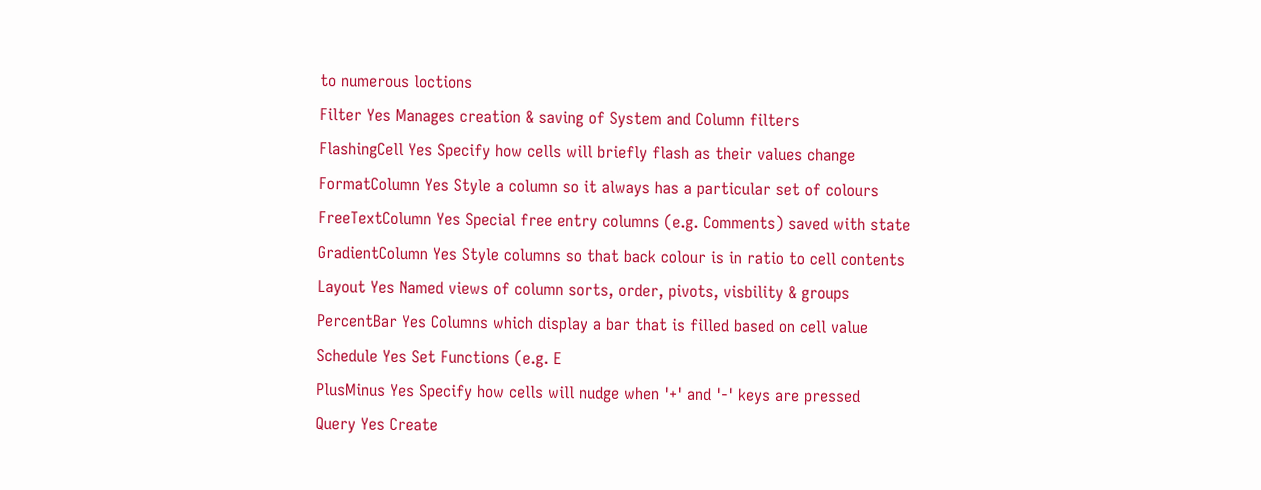to numerous loctions
Filter Yes Manages creation & saving of System and Column filters
FlashingCell Yes Specify how cells will briefly flash as their values change
FormatColumn Yes Style a column so it always has a particular set of colours
FreeTextColumn Yes Special free entry columns (e.g. Comments) saved with state
GradientColumn Yes Style columns so that back colour is in ratio to cell contents
Layout Yes Named views of column sorts, order, pivots, visbility & groups
PercentBar Yes Columns which display a bar that is filled based on cell value
Schedule Yes Set Functions (e.g. E
PlusMinus Yes Specify how cells will nudge when '+' and '-' keys are pressed
Query Yes Create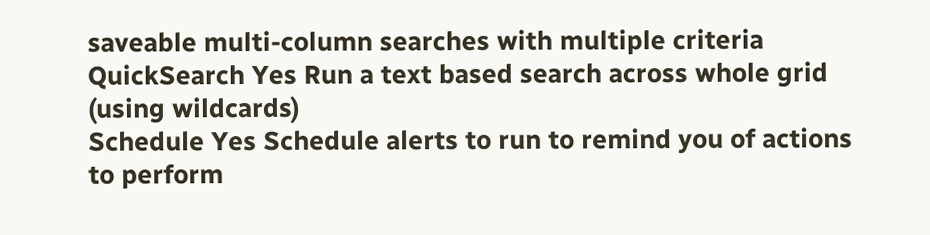saveable multi-column searches with multiple criteria
QuickSearch Yes Run a text based search across whole grid (using wildcards)
Schedule Yes Schedule alerts to run to remind you of actions to perform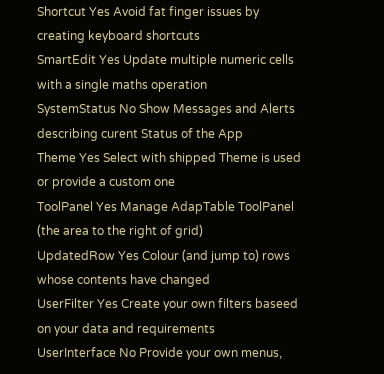Shortcut Yes Avoid fat finger issues by creating keyboard shortcuts
SmartEdit Yes Update multiple numeric cells with a single maths operation
SystemStatus No Show Messages and Alerts describing curent Status of the App
Theme Yes Select with shipped Theme is used or provide a custom one
ToolPanel Yes Manage AdapTable ToolPanel (the area to the right of grid)
UpdatedRow Yes Colour (and jump to) rows whose contents have changed
UserFilter Yes Create your own filters baseed on your data and requirements
UserInterface No Provide your own menus,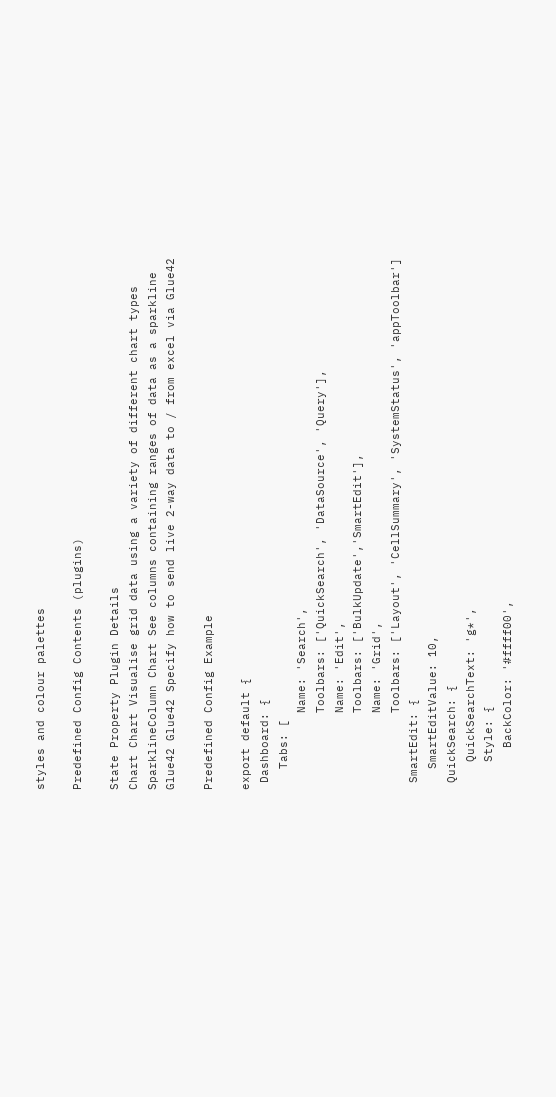styles and colour palettes

Predefined Config Contents (plugins)

State Property Plugin Details
Chart Chart Visualise grid data using a variety of different chart types
SparklineColumn Chart See columns containing ranges of data as a sparkline
Glue42 Glue42 Specify how to send live 2-way data to / from excel via Glue42

Predefined Config Example

export default {
 Dashboard: {
   Tabs: [
           Name: 'Search',
           Toolbars: ['QuickSearch', 'DataSource', 'Query'],
           Name: 'Edit',
           Toolbars: ['BulkUpdate','SmartEdit'],
           Name: 'Grid',
           Toolbars: ['Layout', 'CellSummary', 'SystemStatus', 'appToolbar']
 SmartEdit: {
   SmartEditValue: 10,
 QuickSearch: {
    QuickSearchText: 'g*',
    Style: {
      BackColor: '#ffff00',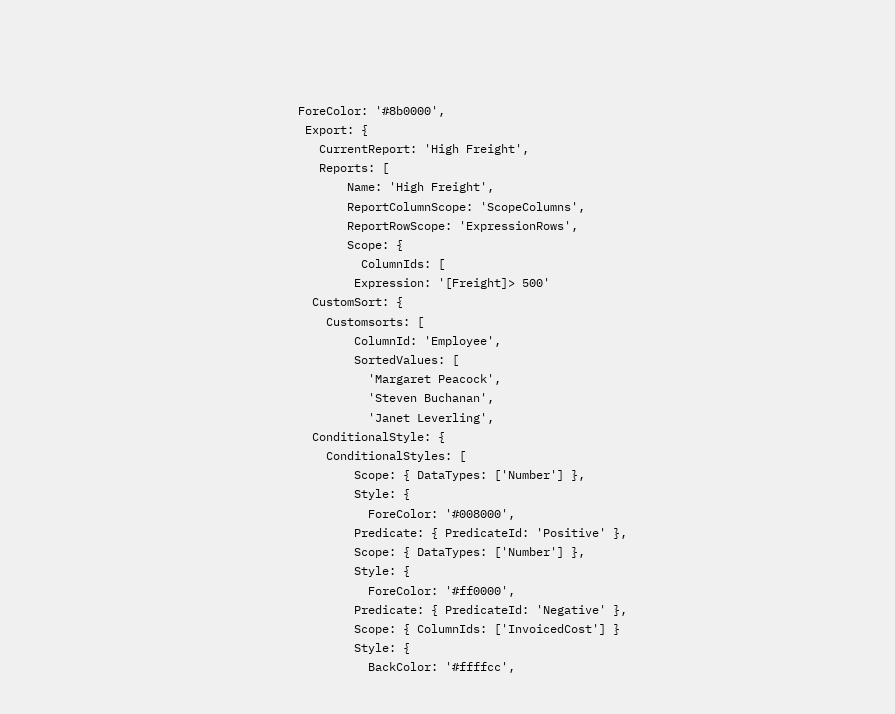ForeColor: '#8b0000',
 Export: {
   CurrentReport: 'High Freight',
   Reports: [
       Name: 'High Freight',
       ReportColumnScope: 'ScopeColumns',
       ReportRowScope: 'ExpressionRows',
       Scope: {
         ColumnIds: [
        Expression: '[Freight]> 500'
  CustomSort: {
    Customsorts: [
        ColumnId: 'Employee',
        SortedValues: [
          'Margaret Peacock',
          'Steven Buchanan',
          'Janet Leverling',
  ConditionalStyle: {
    ConditionalStyles: [
        Scope: { DataTypes: ['Number'] },
        Style: {
          ForeColor: '#008000',
        Predicate: { PredicateId: 'Positive' },
        Scope: { DataTypes: ['Number'] },
        Style: {
          ForeColor: '#ff0000',
        Predicate: { PredicateId: 'Negative' },
        Scope: { ColumnIds: ['InvoicedCost'] }
        Style: {
          BackColor: '#ffffcc',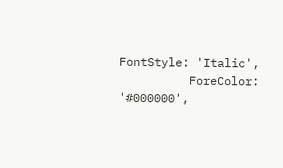FontStyle: 'Italic',
          ForeColor: '#000000',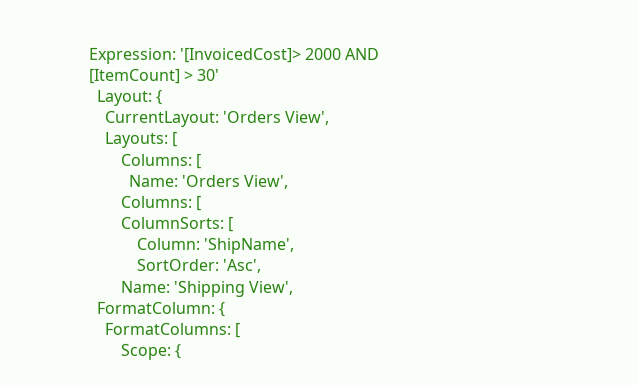Expression: '[InvoicedCost]> 2000 AND [ItemCount] > 30'
  Layout: {
    CurrentLayout: 'Orders View',
    Layouts: [
        Columns: [
          Name: 'Orders View',
        Columns: [
        ColumnSorts: [
            Column: 'ShipName',
            SortOrder: 'Asc',
        Name: 'Shipping View',
  FormatColumn: {
    FormatColumns: [
        Scope: {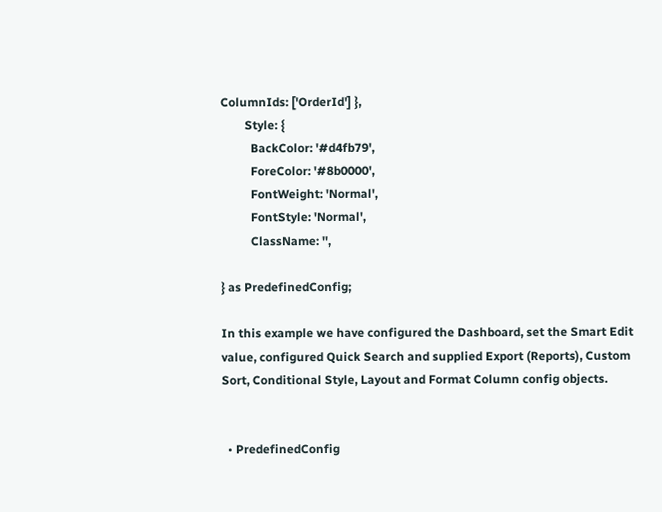ColumnIds: ['OrderId'] },
        Style: {
          BackColor: '#d4fb79',
          ForeColor: '#8b0000',
          FontWeight: 'Normal',
          FontStyle: 'Normal',
          ClassName: '',

} as PredefinedConfig;

In this example we have configured the Dashboard, set the Smart Edit value, configured Quick Search and supplied Export (Reports), Custom Sort, Conditional Style, Layout and Format Column config objects.


  • PredefinedConfig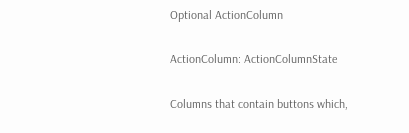Optional ActionColumn

ActionColumn: ActionColumnState

Columns that contain buttons which,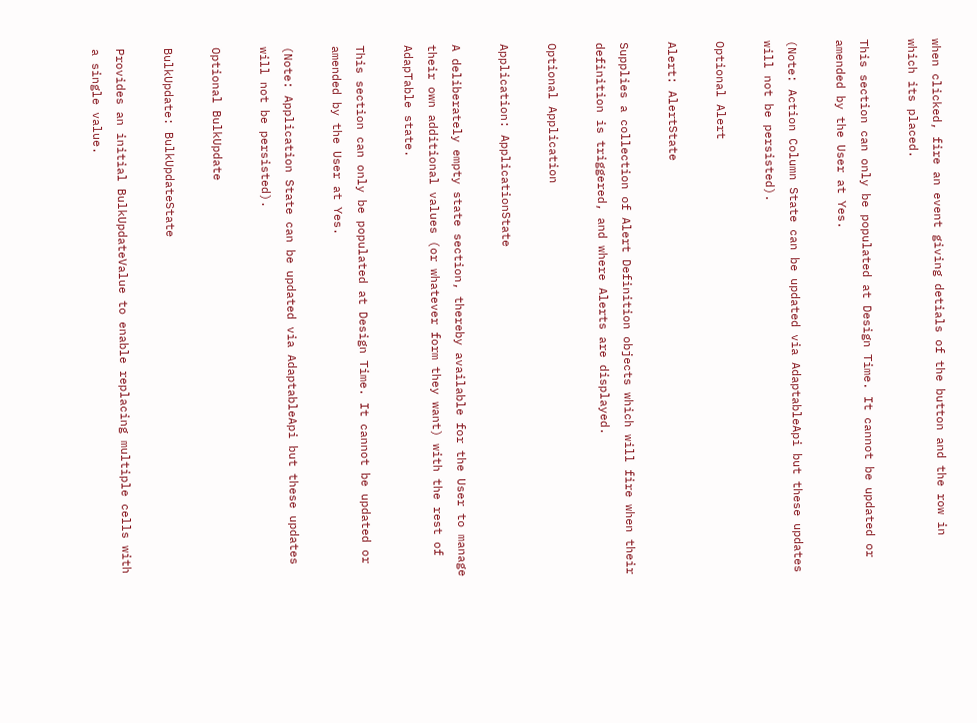when clicked, fire an event giving detials of the button and the row in which its placed.

This section can only be populated at Design Time. It cannot be updated or amended by the User at Yes.

(Note: Action Column State can be updated via AdaptableApi but these updates will not be persisted).

Optional Alert

Alert: AlertState

Supplies a collection of Alert Definition objects which will fire when their definition is triggered, and where Alerts are displayed.

Optional Application

Application: ApplicationState

A deliberately empty state section, thereby available for the User to manage their own additional values (or whatever form they want) with the rest of AdapTable state.

This section can only be populated at Design Time. It cannot be updated or amended by the User at Yes.

(Note: Application State can be updated via AdaptableApi but these updates will not be persisted).

Optional BulkUpdate

BulkUpdate: BulkUpdateState

Provides an initial BulkUpdateValue to enable replacing multiple cells with a single value.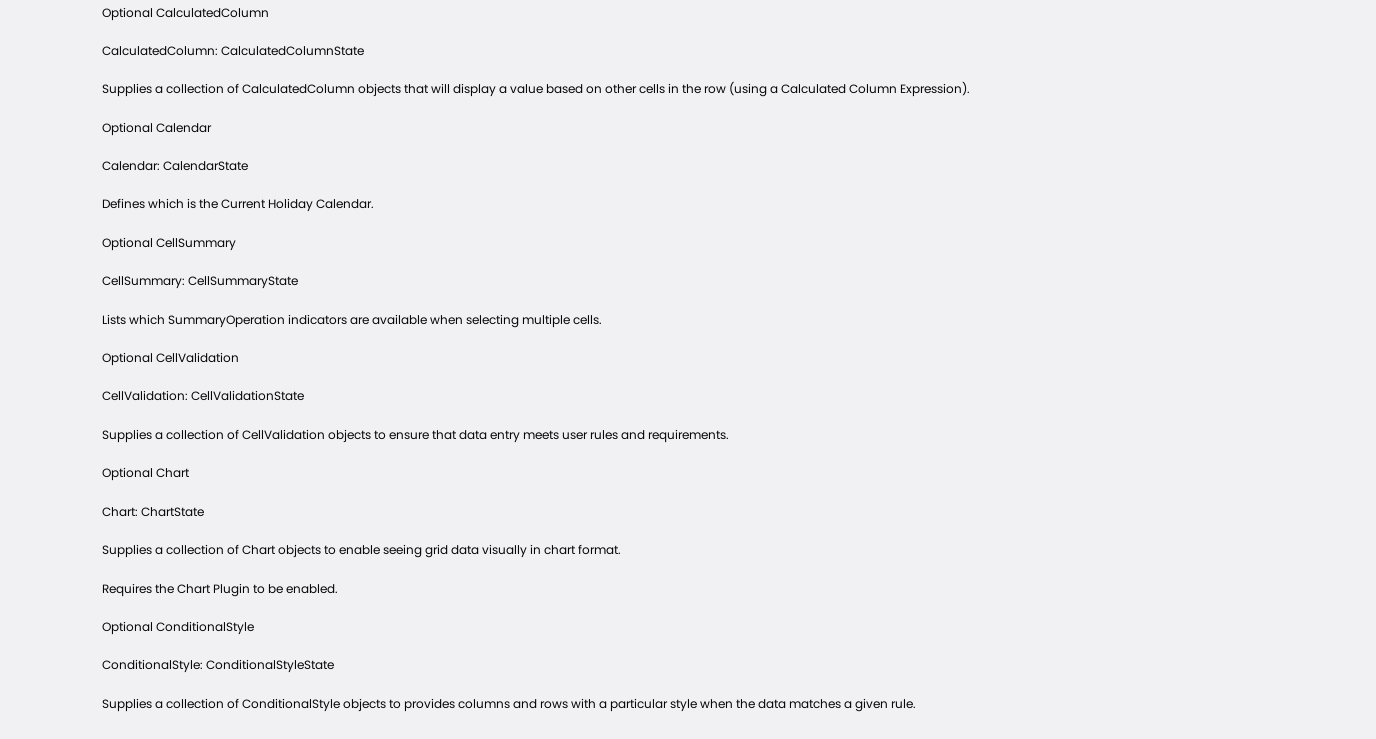Optional CalculatedColumn

CalculatedColumn: CalculatedColumnState

Supplies a collection of CalculatedColumn objects that will display a value based on other cells in the row (using a Calculated Column Expression).

Optional Calendar

Calendar: CalendarState

Defines which is the Current Holiday Calendar.

Optional CellSummary

CellSummary: CellSummaryState

Lists which SummaryOperation indicators are available when selecting multiple cells.

Optional CellValidation

CellValidation: CellValidationState

Supplies a collection of CellValidation objects to ensure that data entry meets user rules and requirements.

Optional Chart

Chart: ChartState

Supplies a collection of Chart objects to enable seeing grid data visually in chart format.

Requires the Chart Plugin to be enabled.

Optional ConditionalStyle

ConditionalStyle: ConditionalStyleState

Supplies a collection of ConditionalStyle objects to provides columns and rows with a particular style when the data matches a given rule.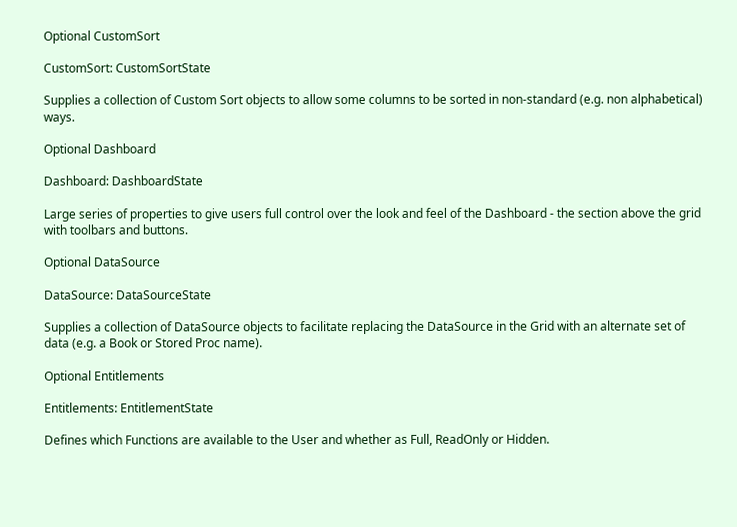Optional CustomSort

CustomSort: CustomSortState

Supplies a collection of Custom Sort objects to allow some columns to be sorted in non-standard (e.g. non alphabetical) ways.

Optional Dashboard

Dashboard: DashboardState

Large series of properties to give users full control over the look and feel of the Dashboard - the section above the grid with toolbars and buttons.

Optional DataSource

DataSource: DataSourceState

Supplies a collection of DataSource objects to facilitate replacing the DataSource in the Grid with an alternate set of data (e.g. a Book or Stored Proc name).

Optional Entitlements

Entitlements: EntitlementState

Defines which Functions are available to the User and whether as Full, ReadOnly or Hidden.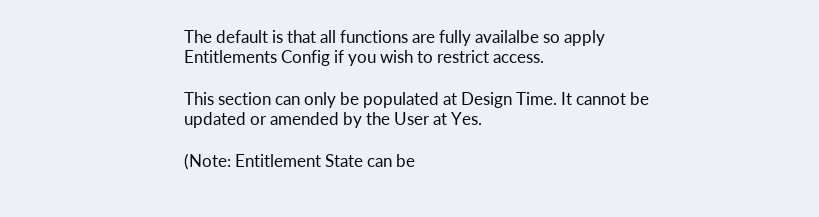The default is that all functions are fully availalbe so apply Entitlements Config if you wish to restrict access.

This section can only be populated at Design Time. It cannot be updated or amended by the User at Yes.

(Note: Entitlement State can be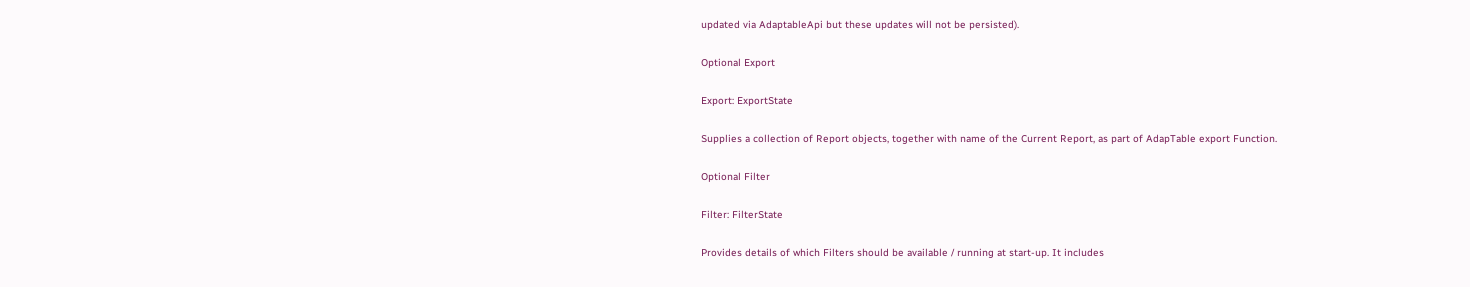updated via AdaptableApi but these updates will not be persisted).

Optional Export

Export: ExportState

Supplies a collection of Report objects, together with name of the Current Report, as part of AdapTable export Function.

Optional Filter

Filter: FilterState

Provides details of which Filters should be available / running at start-up. It includes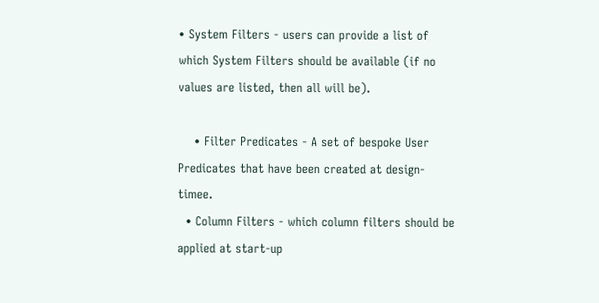• System Filters - users can provide a list of which System Filters should be available (if no values are listed, then all will be).

    • Filter Predicates - A set of bespoke User Predicates that have been created at design-timee.
  • Column Filters - which column filters should be applied at start-up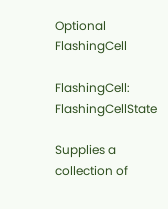Optional FlashingCell

FlashingCell: FlashingCellState

Supplies a collection of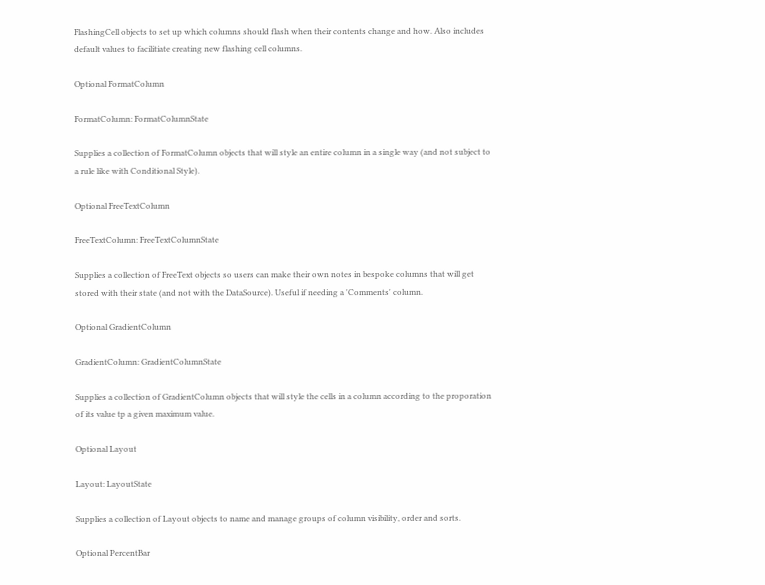FlashingCell objects to set up which columns should flash when their contents change and how. Also includes default values to facilitiate creating new flashing cell columns.

Optional FormatColumn

FormatColumn: FormatColumnState

Supplies a collection of FormatColumn objects that will style an entire column in a single way (and not subject to a rule like with Conditional Style).

Optional FreeTextColumn

FreeTextColumn: FreeTextColumnState

Supplies a collection of FreeText objects so users can make their own notes in bespoke columns that will get stored with their state (and not with the DataSource). Useful if needing a 'Comments' column.

Optional GradientColumn

GradientColumn: GradientColumnState

Supplies a collection of GradientColumn objects that will style the cells in a column according to the proporation of its value tp a given maximum value.

Optional Layout

Layout: LayoutState

Supplies a collection of Layout objects to name and manage groups of column visibility, order and sorts.

Optional PercentBar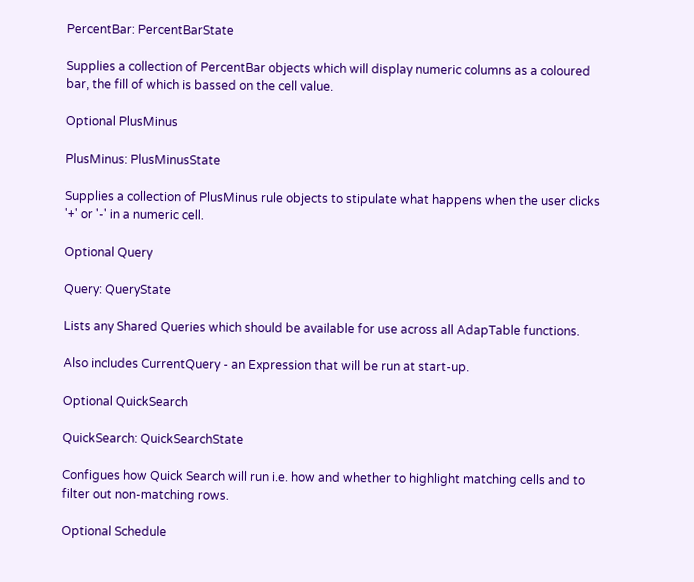PercentBar: PercentBarState

Supplies a collection of PercentBar objects which will display numeric columns as a coloured bar, the fill of which is bassed on the cell value.

Optional PlusMinus

PlusMinus: PlusMinusState

Supplies a collection of PlusMinus rule objects to stipulate what happens when the user clicks '+' or '-' in a numeric cell.

Optional Query

Query: QueryState

Lists any Shared Queries which should be available for use across all AdapTable functions.

Also includes CurrentQuery - an Expression that will be run at start-up.

Optional QuickSearch

QuickSearch: QuickSearchState

Configues how Quick Search will run i.e. how and whether to highlight matching cells and to filter out non-matching rows.

Optional Schedule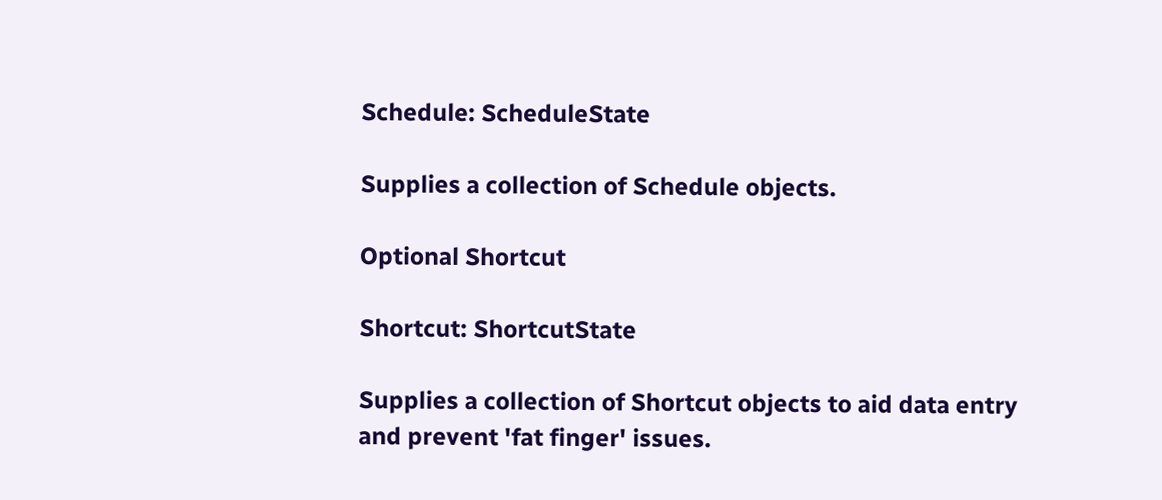Schedule: ScheduleState

Supplies a collection of Schedule objects.

Optional Shortcut

Shortcut: ShortcutState

Supplies a collection of Shortcut objects to aid data entry and prevent 'fat finger' issues.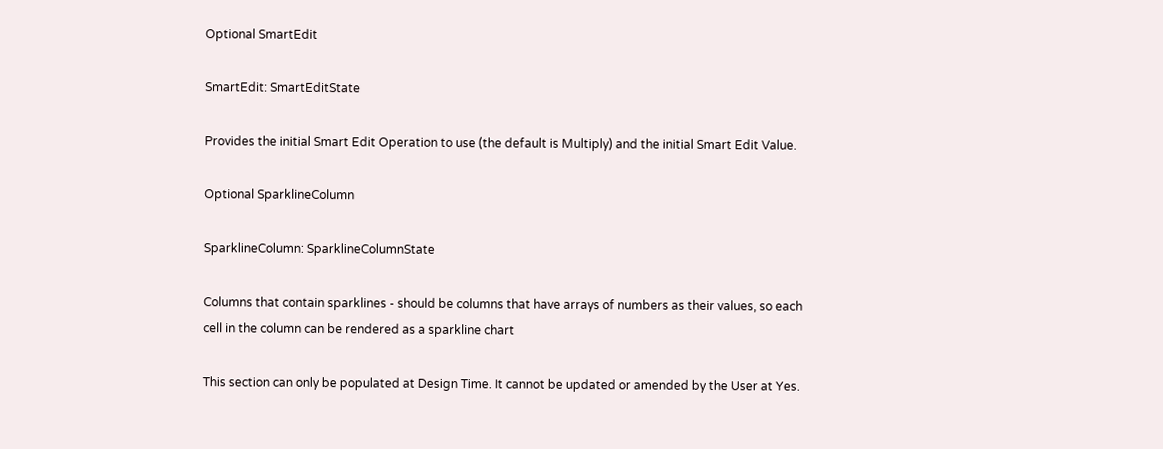Optional SmartEdit

SmartEdit: SmartEditState

Provides the initial Smart Edit Operation to use (the default is Multiply) and the initial Smart Edit Value.

Optional SparklineColumn

SparklineColumn: SparklineColumnState

Columns that contain sparklines - should be columns that have arrays of numbers as their values, so each cell in the column can be rendered as a sparkline chart

This section can only be populated at Design Time. It cannot be updated or amended by the User at Yes.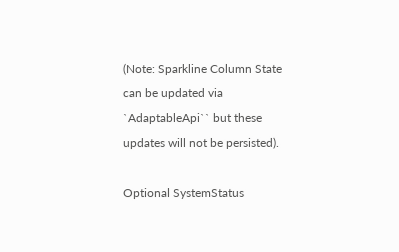(Note: Sparkline Column State can be updated via `AdaptableApi`` but these updates will not be persisted).

Optional SystemStatus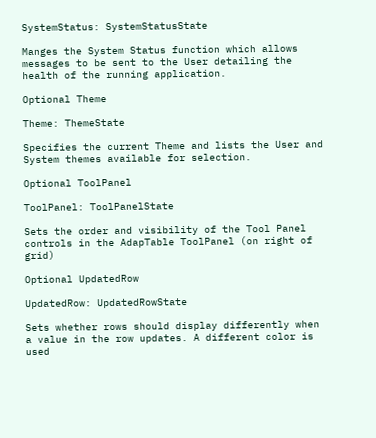SystemStatus: SystemStatusState

Manges the System Status function which allows messages to be sent to the User detailing the health of the running application.

Optional Theme

Theme: ThemeState

Specifies the current Theme and lists the User and System themes available for selection.

Optional ToolPanel

ToolPanel: ToolPanelState

Sets the order and visibility of the Tool Panel controls in the AdapTable ToolPanel (on right of grid)

Optional UpdatedRow

UpdatedRow: UpdatedRowState

Sets whether rows should display differently when a value in the row updates. A different color is used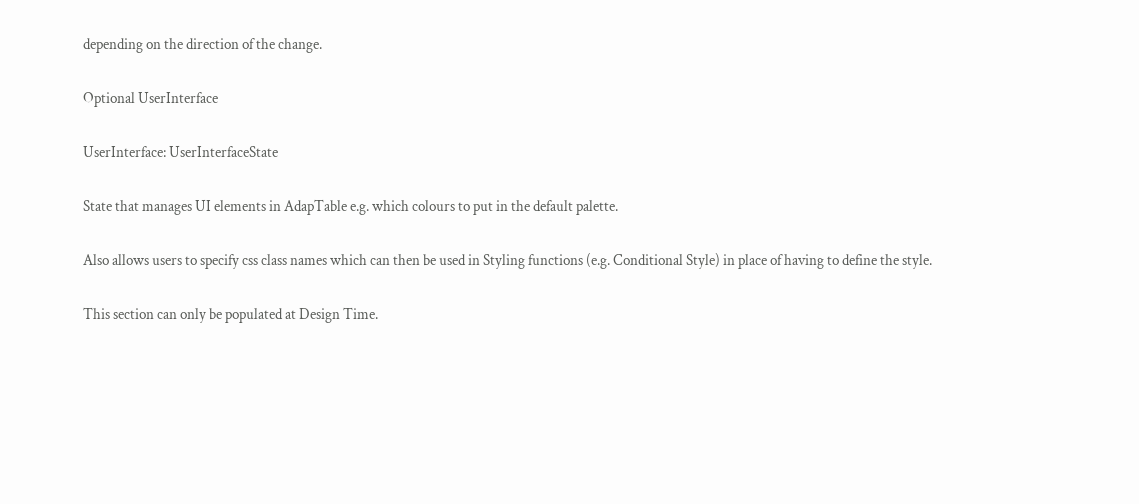depending on the direction of the change.

Optional UserInterface

UserInterface: UserInterfaceState

State that manages UI elements in AdapTable e.g. which colours to put in the default palette.

Also allows users to specify css class names which can then be used in Styling functions (e.g. Conditional Style) in place of having to define the style.

This section can only be populated at Design Time.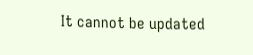It cannot be updated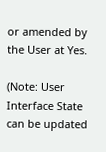or amended by the User at Yes.

(Note: User Interface State can be updated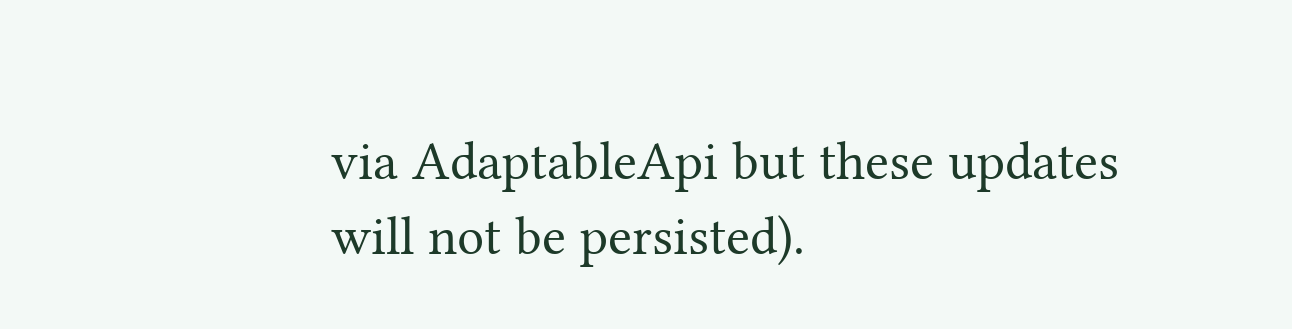via AdaptableApi but these updates will not be persisted).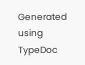Generated using TypeDoc